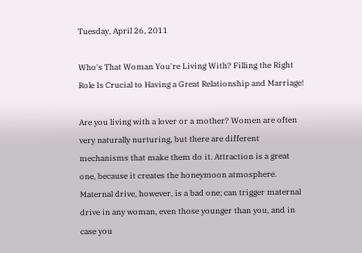Tuesday, April 26, 2011

Who's That Woman You're Living With? Filling the Right Role Is Crucial to Having a Great Relationship and Marriage!

Are you living with a lover or a mother? Women are often very naturally nurturing, but there are different mechanisms that make them do it. Attraction is a great one, because it creates the honeymoon atmosphere. Maternal drive, however, is a bad one; can trigger maternal drive in any woman, even those younger than you, and in case you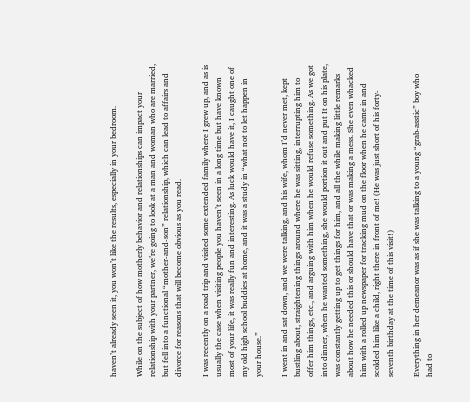haven’t already seen it, you won’t like the results, especially in your bedroom.

While on the subject of how motherly behavior and relationships can impact your relationship with your partner, we’re going to look at a man and woman who are married, but fell into a functional “mother-and-son” relationship, which can lead to affairs and divorce for reasons that will become obvious as you read.

I was recently on a road trip and visited some extended family where I grew up, and as is usually the case when visiting people you haven’t seen in a long time but have known most of your life, it was really fun and interesting. As luck would have it, I caught one of my old high school buddies at home, and it was a study in “what not to let happen in your house.”

I went in and sat down, and we were talking, and his wife, whom I’d never met, kept bustling about, straightening things around where he was sitting, interrupting him to offer him things, etc., and arguing with him when he would refuse something. As we got into dinner, when he wanted something, she would portion it out and put It on his plate, was constantly getting up to get things for him, and all the while making little remarks about how he needed this or should have that or was making a mess. She even whacked him with a rolled up newspaper for tracking mud on the floor when he came in and scolded him like a child, right there in front of me! (He was just short of his forty-seventh birthday at the time of this visit!)

Everything in her demeanor was as if she was talking to a young “grab-asstic” boy who had to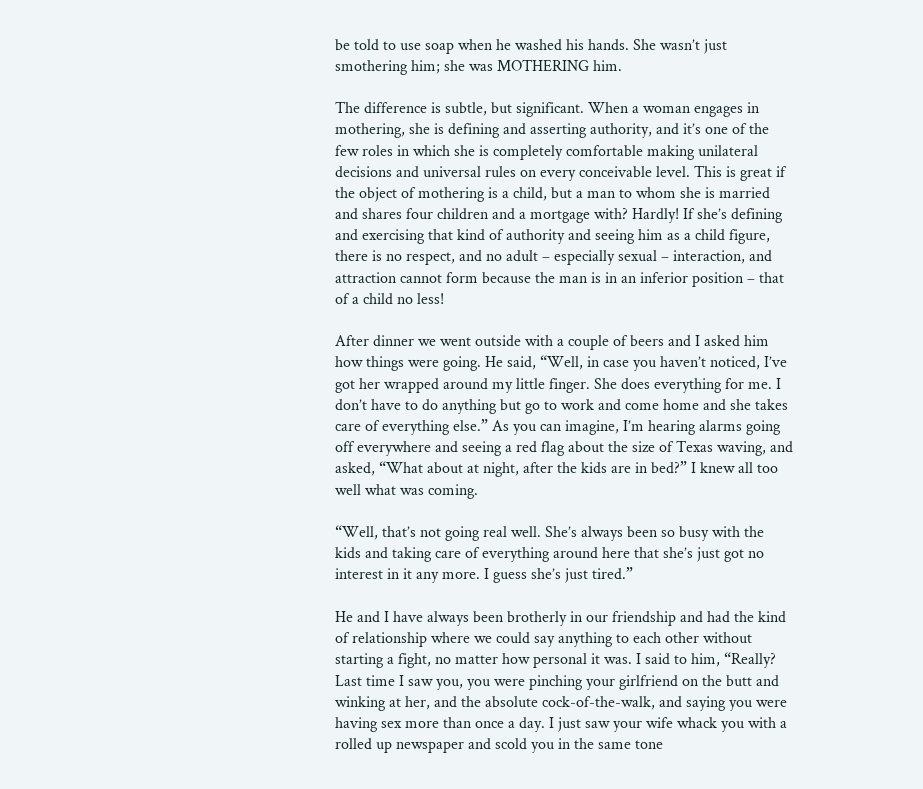be told to use soap when he washed his hands. She wasn’t just smothering him; she was MOTHERING him.

The difference is subtle, but significant. When a woman engages in mothering, she is defining and asserting authority, and it’s one of the few roles in which she is completely comfortable making unilateral decisions and universal rules on every conceivable level. This is great if the object of mothering is a child, but a man to whom she is married and shares four children and a mortgage with? Hardly! If she’s defining and exercising that kind of authority and seeing him as a child figure, there is no respect, and no adult – especially sexual – interaction, and attraction cannot form because the man is in an inferior position – that of a child no less!

After dinner we went outside with a couple of beers and I asked him how things were going. He said, “Well, in case you haven’t noticed, I’ve got her wrapped around my little finger. She does everything for me. I don’t have to do anything but go to work and come home and she takes care of everything else.” As you can imagine, I’m hearing alarms going off everywhere and seeing a red flag about the size of Texas waving, and asked, “What about at night, after the kids are in bed?” I knew all too well what was coming.

“Well, that’s not going real well. She’s always been so busy with the kids and taking care of everything around here that she’s just got no interest in it any more. I guess she’s just tired.”

He and I have always been brotherly in our friendship and had the kind of relationship where we could say anything to each other without starting a fight, no matter how personal it was. I said to him, “Really? Last time I saw you, you were pinching your girlfriend on the butt and winking at her, and the absolute cock-of-the-walk, and saying you were having sex more than once a day. I just saw your wife whack you with a rolled up newspaper and scold you in the same tone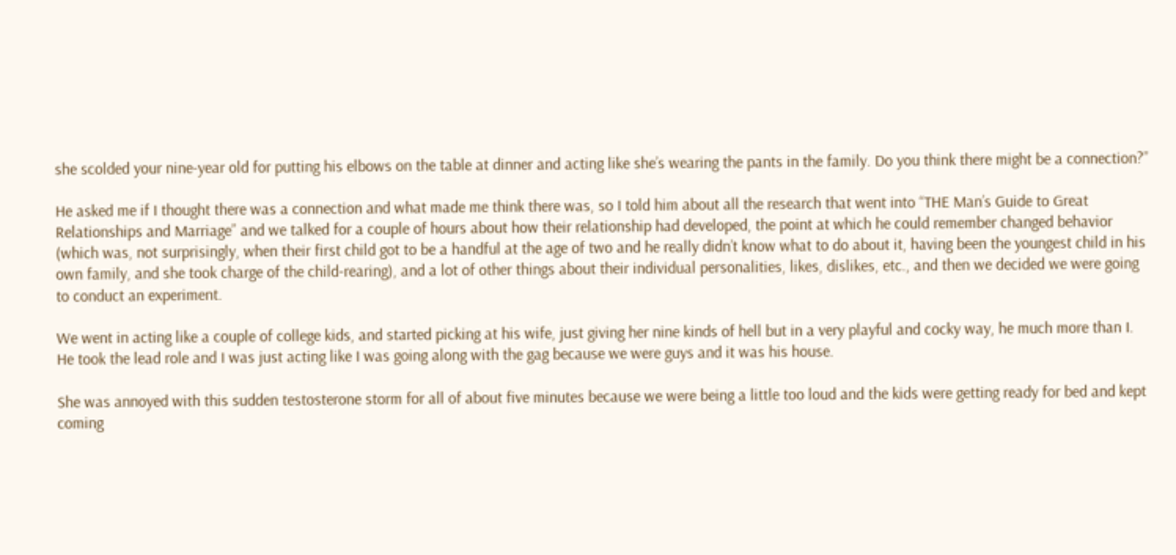she scolded your nine-year old for putting his elbows on the table at dinner and acting like she’s wearing the pants in the family. Do you think there might be a connection?”

He asked me if I thought there was a connection and what made me think there was, so I told him about all the research that went into “THE Man’s Guide to Great Relationships and Marriage” and we talked for a couple of hours about how their relationship had developed, the point at which he could remember changed behavior (which was, not surprisingly, when their first child got to be a handful at the age of two and he really didn’t know what to do about it, having been the youngest child in his own family, and she took charge of the child-rearing), and a lot of other things about their individual personalities, likes, dislikes, etc., and then we decided we were going to conduct an experiment.

We went in acting like a couple of college kids, and started picking at his wife, just giving her nine kinds of hell but in a very playful and cocky way, he much more than I. He took the lead role and I was just acting like I was going along with the gag because we were guys and it was his house.

She was annoyed with this sudden testosterone storm for all of about five minutes because we were being a little too loud and the kids were getting ready for bed and kept coming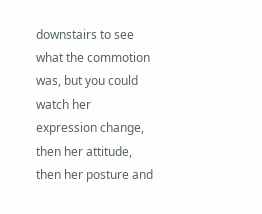downstairs to see what the commotion was, but you could watch her expression change, then her attitude, then her posture and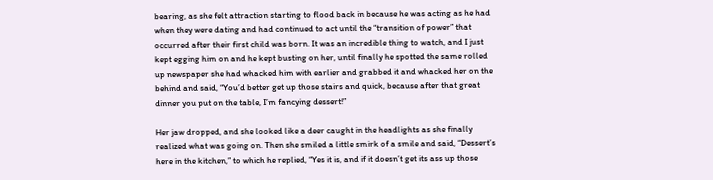bearing, as she felt attraction starting to flood back in because he was acting as he had when they were dating and had continued to act until the “transition of power” that occurred after their first child was born. It was an incredible thing to watch, and I just kept egging him on and he kept busting on her, until finally he spotted the same rolled up newspaper she had whacked him with earlier and grabbed it and whacked her on the behind and said, “You’d better get up those stairs and quick, because after that great dinner you put on the table, I’m fancying dessert!”

Her jaw dropped, and she looked like a deer caught in the headlights as she finally realized what was going on. Then she smiled a little smirk of a smile and said, “Dessert’s here in the kitchen,” to which he replied, “Yes it is, and if it doesn’t get its ass up those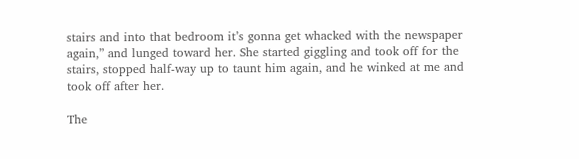stairs and into that bedroom it’s gonna get whacked with the newspaper again,” and lunged toward her. She started giggling and took off for the stairs, stopped half-way up to taunt him again, and he winked at me and took off after her.

The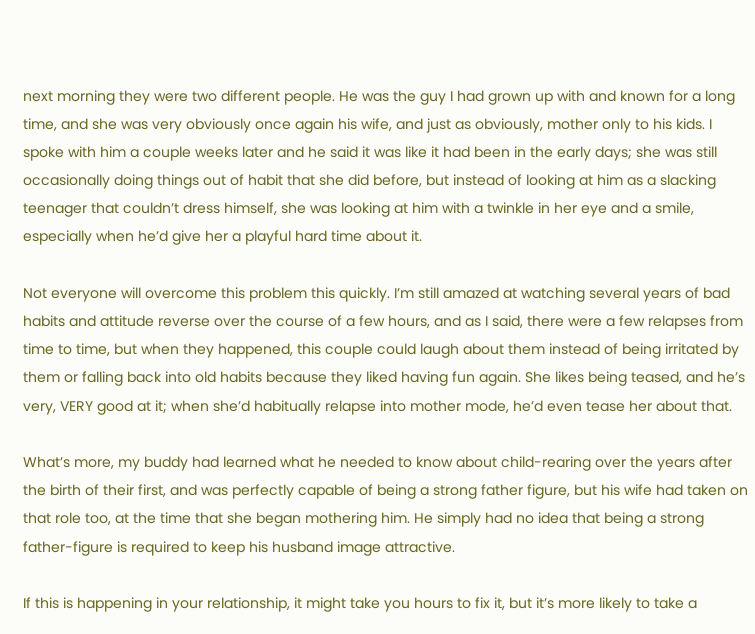next morning they were two different people. He was the guy I had grown up with and known for a long time, and she was very obviously once again his wife, and just as obviously, mother only to his kids. I spoke with him a couple weeks later and he said it was like it had been in the early days; she was still occasionally doing things out of habit that she did before, but instead of looking at him as a slacking teenager that couldn’t dress himself, she was looking at him with a twinkle in her eye and a smile, especially when he’d give her a playful hard time about it.

Not everyone will overcome this problem this quickly. I’m still amazed at watching several years of bad habits and attitude reverse over the course of a few hours, and as I said, there were a few relapses from time to time, but when they happened, this couple could laugh about them instead of being irritated by them or falling back into old habits because they liked having fun again. She likes being teased, and he’s very, VERY good at it; when she’d habitually relapse into mother mode, he’d even tease her about that.

What’s more, my buddy had learned what he needed to know about child-rearing over the years after the birth of their first, and was perfectly capable of being a strong father figure, but his wife had taken on that role too, at the time that she began mothering him. He simply had no idea that being a strong father-figure is required to keep his husband image attractive.

If this is happening in your relationship, it might take you hours to fix it, but it’s more likely to take a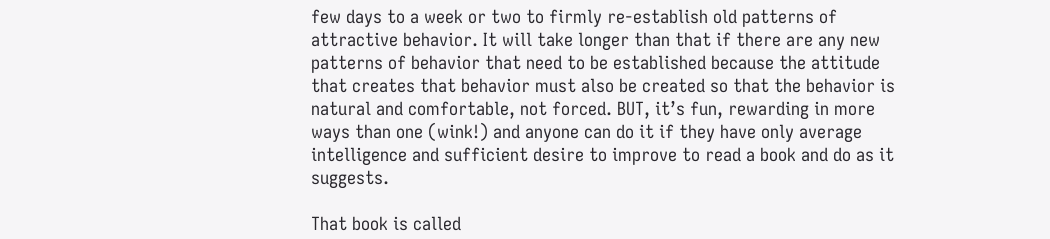few days to a week or two to firmly re-establish old patterns of attractive behavior. It will take longer than that if there are any new patterns of behavior that need to be established because the attitude that creates that behavior must also be created so that the behavior is natural and comfortable, not forced. BUT, it’s fun, rewarding in more ways than one (wink!) and anyone can do it if they have only average intelligence and sufficient desire to improve to read a book and do as it suggests.

That book is called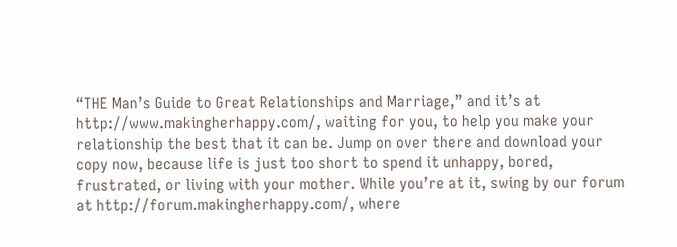“THE Man’s Guide to Great Relationships and Marriage,” and it’s at http://www.makingherhappy.com/, waiting for you, to help you make your relationship the best that it can be. Jump on over there and download your copy now, because life is just too short to spend it unhappy, bored, frustrated, or living with your mother. While you’re at it, swing by our forum at http://forum.makingherhappy.com/, where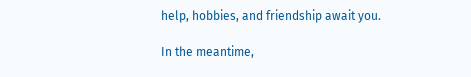help, hobbies, and friendship await you.

In the meantime,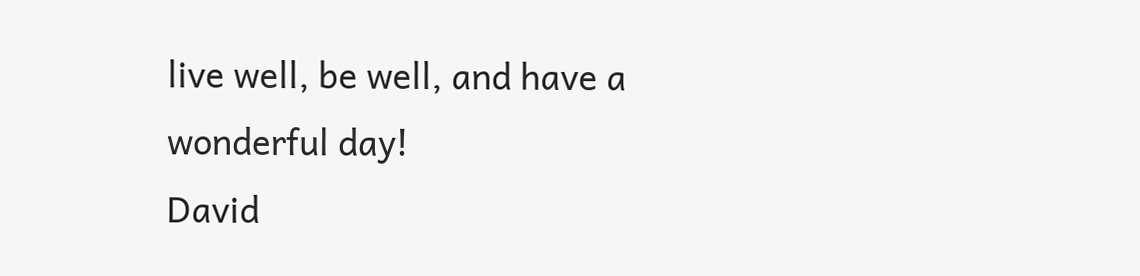live well, be well, and have a wonderful day!
David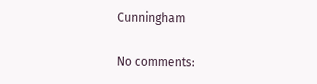Cunningham

No comments: